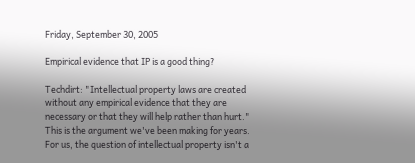Friday, September 30, 2005

Empirical evidence that IP is a good thing?

Techdirt: "Intellectual property laws are created without any empirical evidence that they are necessary or that they will help rather than hurt." This is the argument we've been making for years. For us, the question of intellectual property isn't a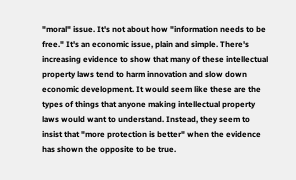"moral" issue. It's not about how "information needs to be free." It's an economic issue, plain and simple. There's increasing evidence to show that many of these intellectual property laws tend to harm innovation and slow down economic development. It would seem like these are the types of things that anyone making intellectual property laws would want to understand. Instead, they seem to insist that "more protection is better" when the evidence has shown the opposite to be true.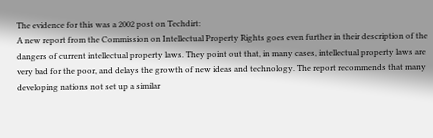The evidence for this was a 2002 post on Techdirt:
A new report from the Commission on Intellectual Property Rights goes even further in their description of the dangers of current intellectual property laws. They point out that, in many cases, intellectual property laws are very bad for the poor, and delays the growth of new ideas and technology. The report recommends that many developing nations not set up a similar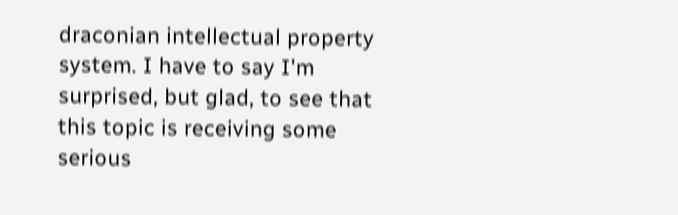draconian intellectual property system. I have to say I'm surprised, but glad, to see that this topic is receiving some serious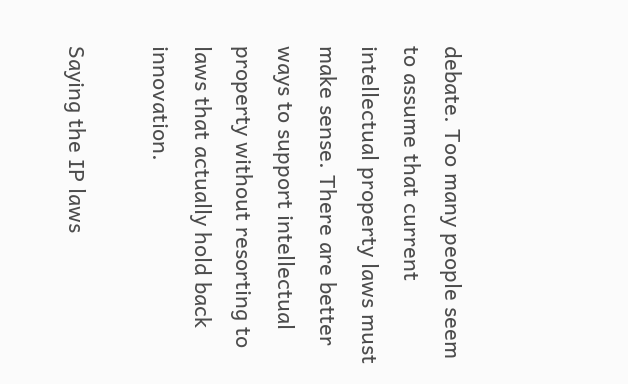debate. Too many people seem to assume that current intellectual property laws must make sense. There are better ways to support intellectual property without resorting to laws that actually hold back innovation.

Saying the IP laws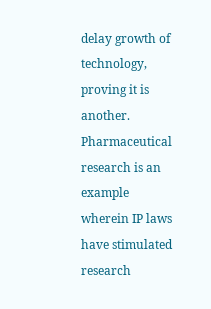delay growth of technology, proving it is another. Pharmaceutical research is an example wherein IP laws have stimulated research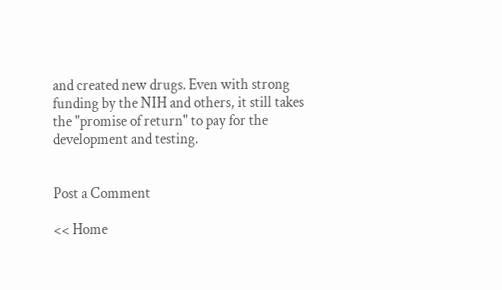and created new drugs. Even with strong funding by the NIH and others, it still takes the "promise of return" to pay for the development and testing.


Post a Comment

<< Home